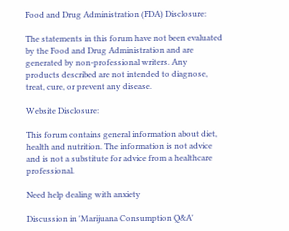Food and Drug Administration (FDA) Disclosure:

The statements in this forum have not been evaluated by the Food and Drug Administration and are generated by non-professional writers. Any products described are not intended to diagnose, treat, cure, or prevent any disease.

Website Disclosure:

This forum contains general information about diet, health and nutrition. The information is not advice and is not a substitute for advice from a healthcare professional.

Need help dealing with anxiety

Discussion in 'Marijuana Consumption Q&A'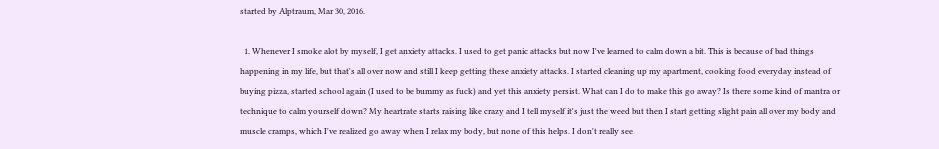started by Alptraum, Mar 30, 2016.

  1. Whenever I smoke alot by myself, I get anxiety attacks. I used to get panic attacks but now I've learned to calm down a bit. This is because of bad things happening in my life, but that's all over now and still I keep getting these anxiety attacks. I started cleaning up my apartment, cooking food everyday instead of buying pizza, started school again (I used to be bummy as fuck) and yet this anxiety persist. What can I do to make this go away? Is there some kind of mantra or technique to calm yourself down? My heartrate starts raising like crazy and I tell myself it's just the weed but then I start getting slight pain all over my body and muscle cramps, which I've realized go away when I relax my body, but none of this helps. I don't really see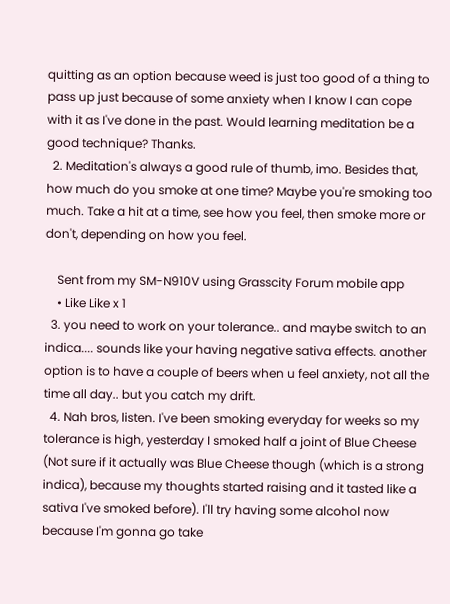quitting as an option because weed is just too good of a thing to pass up just because of some anxiety when I know I can cope with it as I've done in the past. Would learning meditation be a good technique? Thanks.
  2. Meditation's always a good rule of thumb, imo. Besides that, how much do you smoke at one time? Maybe you're smoking too much. Take a hit at a time, see how you feel, then smoke more or don't, depending on how you feel.

    Sent from my SM-N910V using Grasscity Forum mobile app
    • Like Like x 1
  3. you need to work on your tolerance.. and maybe switch to an indica.... sounds like your having negative sativa effects. another option is to have a couple of beers when u feel anxiety, not all the time all day.. but you catch my drift.
  4. Nah bros, listen. I've been smoking everyday for weeks so my tolerance is high, yesterday I smoked half a joint of Blue Cheese (Not sure if it actually was Blue Cheese though (which is a strong indica), because my thoughts started raising and it tasted like a sativa I've smoked before). I'll try having some alcohol now because I'm gonna go take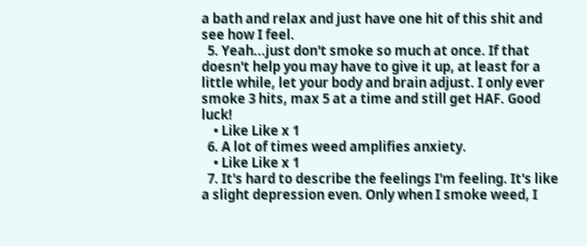a bath and relax and just have one hit of this shit and see how I feel.
  5. Yeah...just don't smoke so much at once. If that doesn't help you may have to give it up, at least for a little while, let your body and brain adjust. I only ever smoke 3 hits, max 5 at a time and still get HAF. Good luck!
    • Like Like x 1
  6. A lot of times weed amplifies anxiety.
    • Like Like x 1
  7. It's hard to describe the feelings I'm feeling. It's like a slight depression even. Only when I smoke weed, I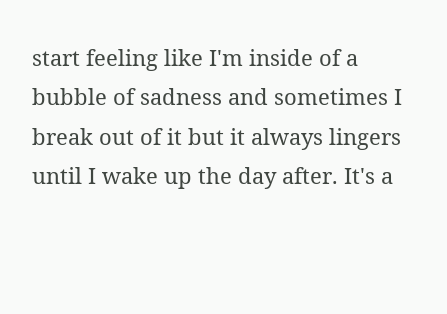start feeling like I'm inside of a bubble of sadness and sometimes I break out of it but it always lingers until I wake up the day after. It's a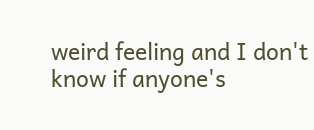weird feeling and I don't know if anyone's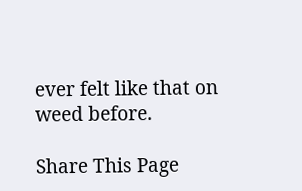ever felt like that on weed before.

Share This Page